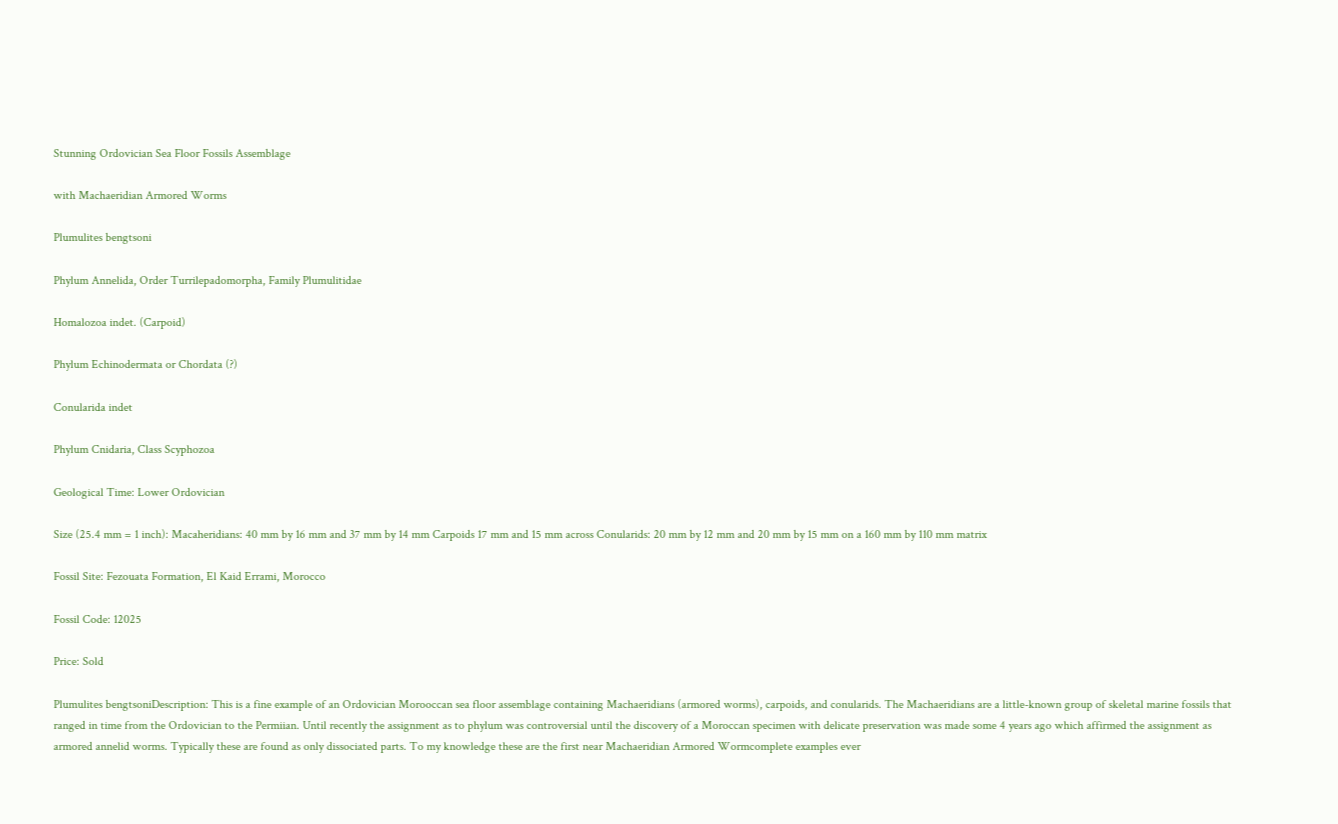Stunning Ordovician Sea Floor Fossils Assemblage

with Machaeridian Armored Worms

Plumulites bengtsoni

Phylum Annelida, Order Turrilepadomorpha, Family Plumulitidae

Homalozoa indet. (Carpoid)

Phylum Echinodermata or Chordata (?)

Conularida indet

Phylum Cnidaria, Class Scyphozoa

Geological Time: Lower Ordovician

Size (25.4 mm = 1 inch): Macaheridians: 40 mm by 16 mm and 37 mm by 14 mm Carpoids 17 mm and 15 mm across Conularids: 20 mm by 12 mm and 20 mm by 15 mm on a 160 mm by 110 mm matrix

Fossil Site: Fezouata Formation, El Kaid Errami, Morocco

Fossil Code: 12025

Price: Sold

Plumulites bengtsoniDescription: This is a fine example of an Ordovician Morooccan sea floor assemblage containing Machaeridians (armored worms), carpoids, and conularids. The Machaeridians are a little-known group of skeletal marine fossils that ranged in time from the Ordovician to the Permiian. Until recently the assignment as to phylum was controversial until the discovery of a Moroccan specimen with delicate preservation was made some 4 years ago which affirmed the assignment as armored annelid worms. Typically these are found as only dissociated parts. To my knowledge these are the first near Machaeridian Armored Wormcomplete examples ever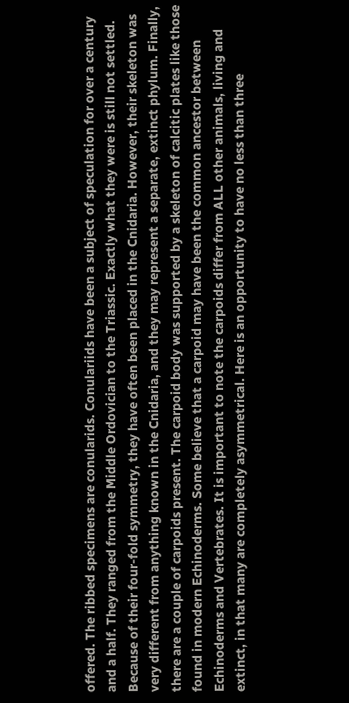offered. The ribbed specimens are conularids. Conulariids have been a subject of speculation for over a century and a half. They ranged from the Middle Ordovician to the Triassic. Exactly what they were is still not settled. Because of their four-fold symmetry, they have often been placed in the Cnidaria. However, their skeleton was very different from anything known in the Cnidaria, and they may represent a separate, extinct phylum. Finally, there are a couple of carpoids present. The carpoid body was supported by a skeleton of calcitic plates like those found in modern Echinoderms. Some believe that a carpoid may have been the common ancestor between Echinoderms and Vertebrates. It is important to note the carpoids differ from ALL other animals, living and extinct, in that many are completely asymmetrical. Here is an opportunity to have no less than three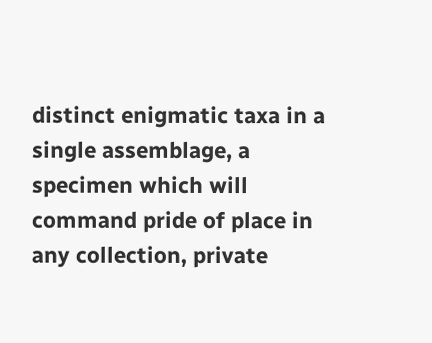distinct enigmatic taxa in a single assemblage, a specimen which will command pride of place in any collection, private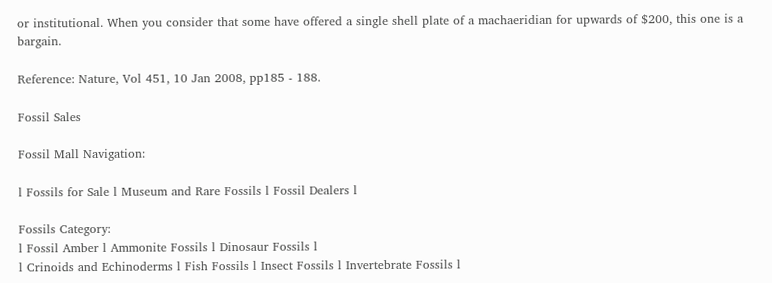or institutional. When you consider that some have offered a single shell plate of a machaeridian for upwards of $200, this one is a bargain.

Reference: Nature, Vol 451, 10 Jan 2008, pp185 - 188.

Fossil Sales

Fossil Mall Navigation:

l Fossils for Sale l Museum and Rare Fossils l Fossil Dealers l

Fossils Category:
l Fossil Amber l Ammonite Fossils l Dinosaur Fossils l
l Crinoids and Echinoderms l Fish Fossils l Insect Fossils l Invertebrate Fossils l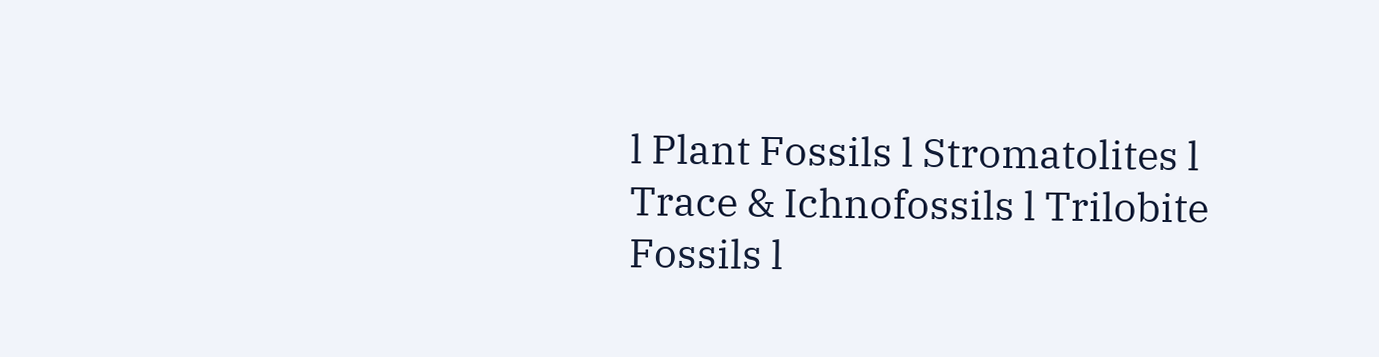l Plant Fossils l Stromatolites l Trace & Ichnofossils l Trilobite Fossils l